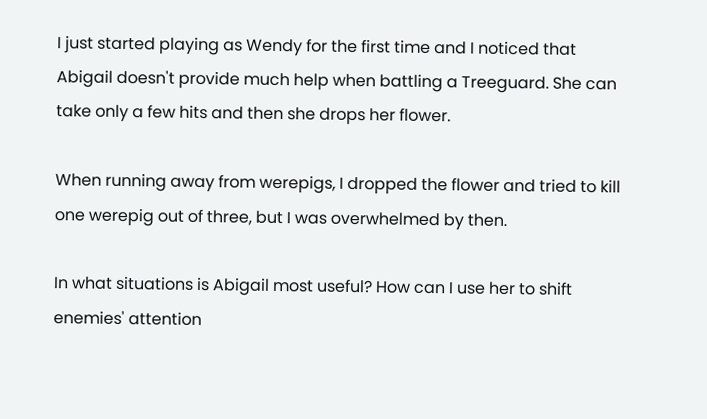I just started playing as Wendy for the first time and I noticed that Abigail doesn't provide much help when battling a Treeguard. She can take only a few hits and then she drops her flower.

When running away from werepigs, I dropped the flower and tried to kill one werepig out of three, but I was overwhelmed by then.

In what situations is Abigail most useful? How can I use her to shift enemies' attention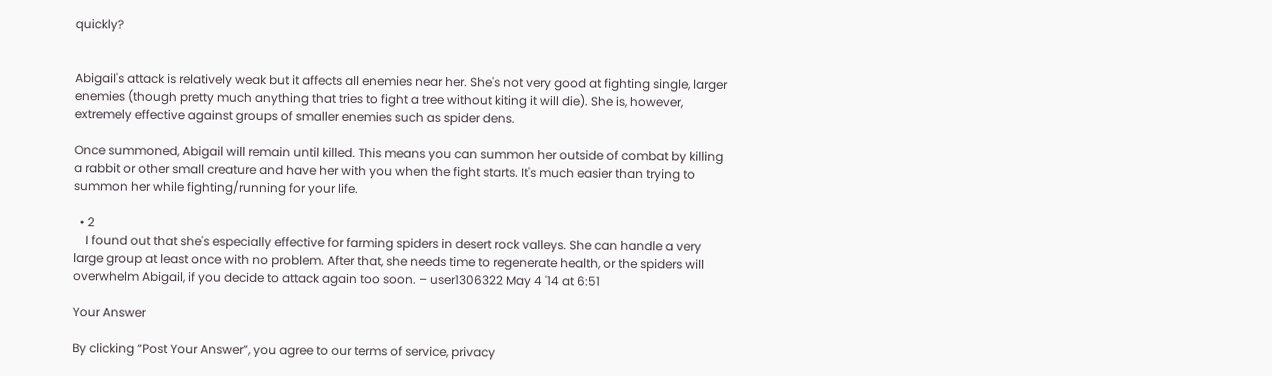quickly?


Abigail's attack is relatively weak but it affects all enemies near her. She's not very good at fighting single, larger enemies (though pretty much anything that tries to fight a tree without kiting it will die). She is, however, extremely effective against groups of smaller enemies such as spider dens.

Once summoned, Abigail will remain until killed. This means you can summon her outside of combat by killing a rabbit or other small creature and have her with you when the fight starts. It's much easier than trying to summon her while fighting/running for your life.

  • 2
    I found out that she's especially effective for farming spiders in desert rock valleys. She can handle a very large group at least once with no problem. After that, she needs time to regenerate health, or the spiders will overwhelm Abigail, if you decide to attack again too soon. – user1306322 May 4 '14 at 6:51

Your Answer

By clicking “Post Your Answer”, you agree to our terms of service, privacy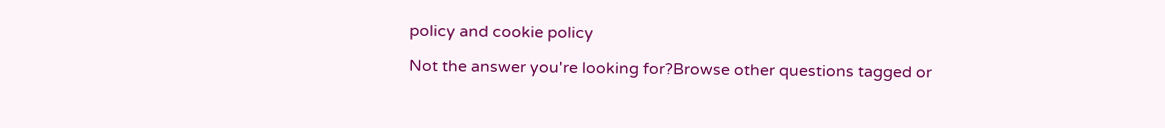policy and cookie policy

Not the answer you're looking for?Browse other questions tagged or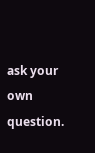ask your own question.